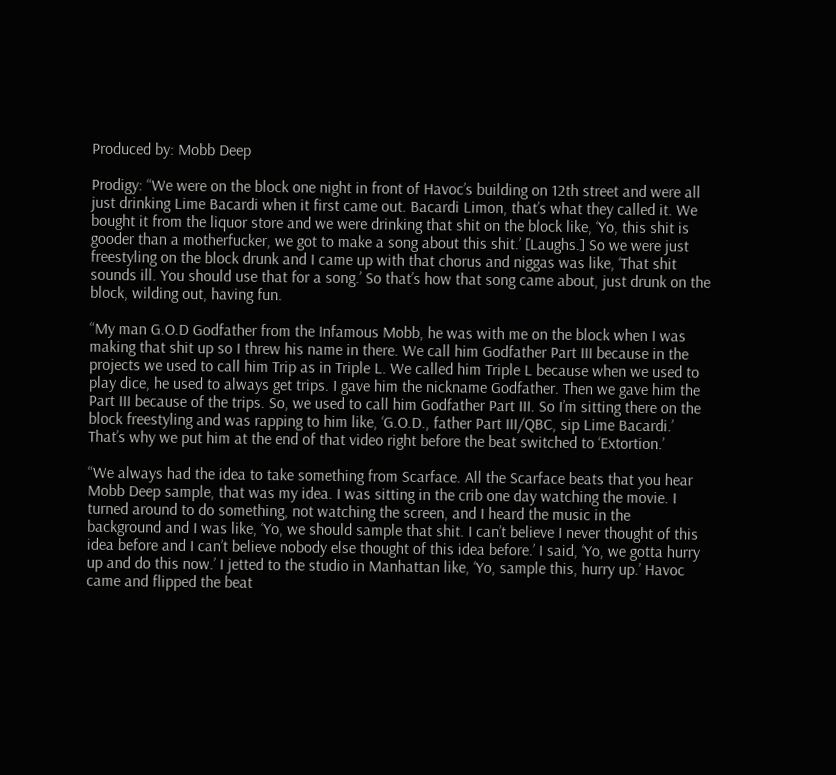Produced by: Mobb Deep

Prodigy: “We were on the block one night in front of Havoc’s building on 12th street and were all just drinking Lime Bacardi when it first came out. Bacardi Limon, that’s what they called it. We bought it from the liquor store and we were drinking that shit on the block like, ‘Yo, this shit is gooder than a motherfucker, we got to make a song about this shit.’ [Laughs.] So we were just freestyling on the block drunk and I came up with that chorus and niggas was like, ‘That shit sounds ill. You should use that for a song.’ So that’s how that song came about, just drunk on the block, wilding out, having fun.

“My man G.O.D Godfather from the Infamous Mobb, he was with me on the block when I was making that shit up so I threw his name in there. We call him Godfather Part III because in the projects we used to call him Trip as in Triple L. We called him Triple L because when we used to play dice, he used to always get trips. I gave him the nickname Godfather. Then we gave him the Part III because of the trips. So, we used to call him Godfather Part III. So I’m sitting there on the block freestyling and was rapping to him like, ‘G.O.D., father Part III/QBC, sip Lime Bacardi.’ That’s why we put him at the end of that video right before the beat switched to ‘Extortion.’

“We always had the idea to take something from Scarface. All the Scarface beats that you hear Mobb Deep sample, that was my idea. I was sitting in the crib one day watching the movie. I turned around to do something, not watching the screen, and I heard the music in the background and I was like, ‘Yo, we should sample that shit. I can’t believe I never thought of this idea before and I can’t believe nobody else thought of this idea before.’ I said, ‘Yo, we gotta hurry up and do this now.’ I jetted to the studio in Manhattan like, ‘Yo, sample this, hurry up.’ Havoc came and flipped the beat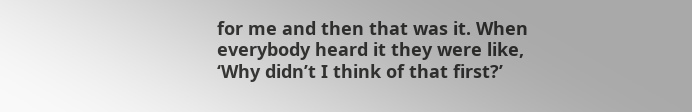for me and then that was it. When everybody heard it they were like, ‘Why didn’t I think of that first?’